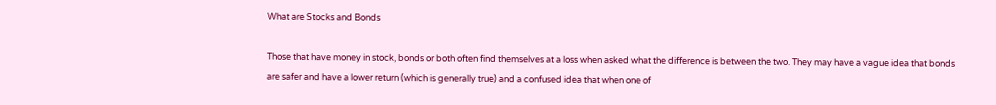What are Stocks and Bonds

Those that have money in stock, bonds or both often find themselves at a loss when asked what the difference is between the two. They may have a vague idea that bonds are safer and have a lower return (which is generally true) and a confused idea that when one of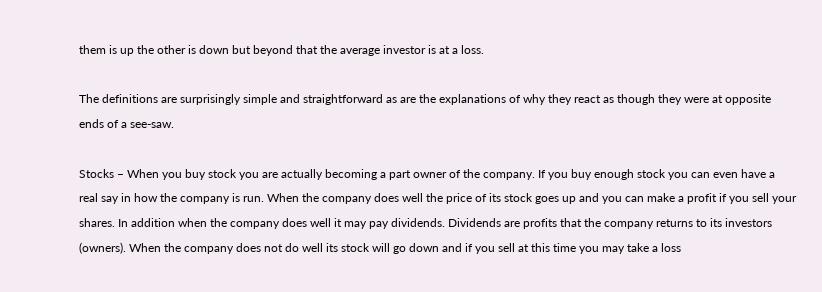them is up the other is down but beyond that the average investor is at a loss.

The definitions are surprisingly simple and straightforward as are the explanations of why they react as though they were at opposite ends of a see-saw.

Stocks – When you buy stock you are actually becoming a part owner of the company. If you buy enough stock you can even have a real say in how the company is run. When the company does well the price of its stock goes up and you can make a profit if you sell your shares. In addition when the company does well it may pay dividends. Dividends are profits that the company returns to its investors (owners). When the company does not do well its stock will go down and if you sell at this time you may take a loss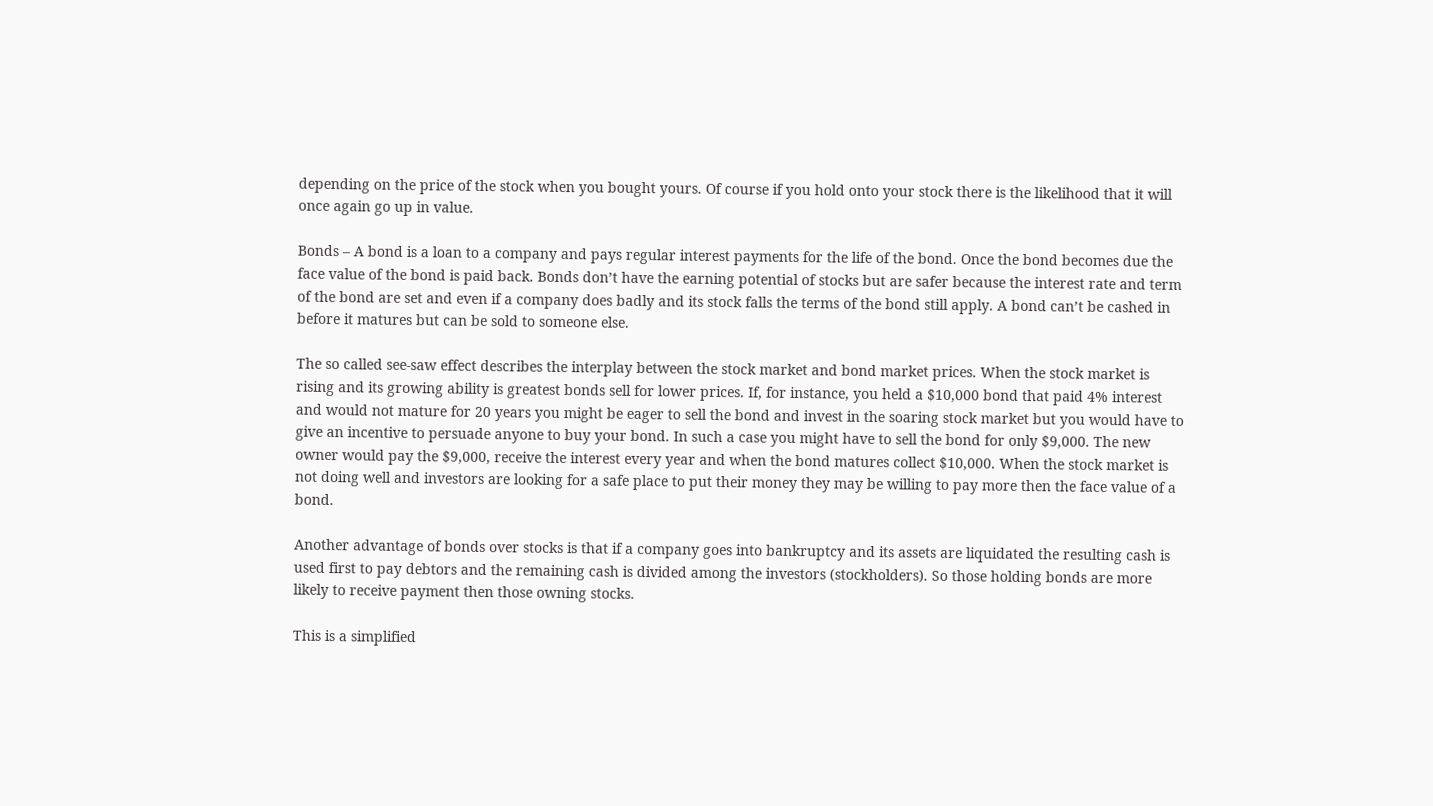depending on the price of the stock when you bought yours. Of course if you hold onto your stock there is the likelihood that it will once again go up in value.

Bonds – A bond is a loan to a company and pays regular interest payments for the life of the bond. Once the bond becomes due the face value of the bond is paid back. Bonds don’t have the earning potential of stocks but are safer because the interest rate and term of the bond are set and even if a company does badly and its stock falls the terms of the bond still apply. A bond can’t be cashed in before it matures but can be sold to someone else.

The so called see-saw effect describes the interplay between the stock market and bond market prices. When the stock market is rising and its growing ability is greatest bonds sell for lower prices. If, for instance, you held a $10,000 bond that paid 4% interest and would not mature for 20 years you might be eager to sell the bond and invest in the soaring stock market but you would have to give an incentive to persuade anyone to buy your bond. In such a case you might have to sell the bond for only $9,000. The new owner would pay the $9,000, receive the interest every year and when the bond matures collect $10,000. When the stock market is not doing well and investors are looking for a safe place to put their money they may be willing to pay more then the face value of a bond.

Another advantage of bonds over stocks is that if a company goes into bankruptcy and its assets are liquidated the resulting cash is used first to pay debtors and the remaining cash is divided among the investors (stockholders). So those holding bonds are more likely to receive payment then those owning stocks.

This is a simplified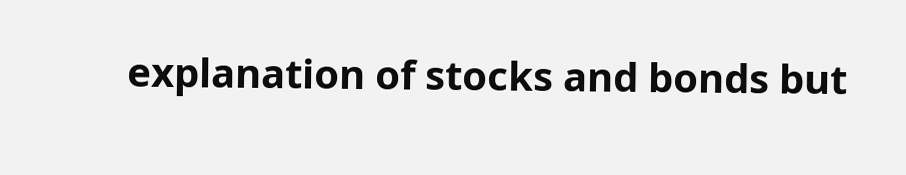explanation of stocks and bonds but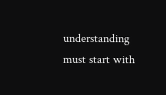understanding must start with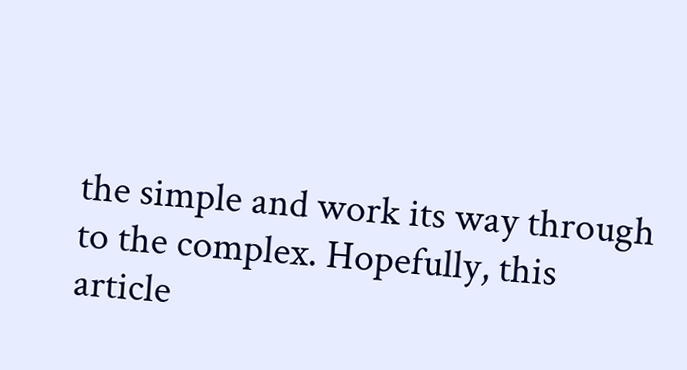the simple and work its way through to the complex. Hopefully, this article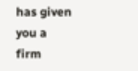has given you a firm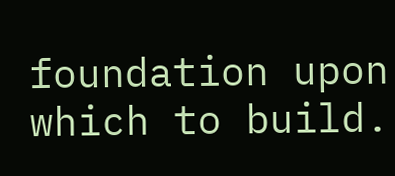foundation upon which to build.